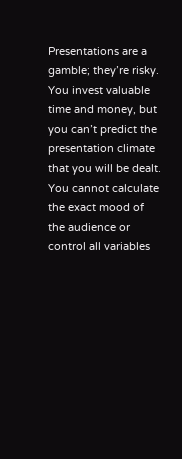Presentations are a gamble; they’re risky. You invest valuable time and money, but you can’t predict the presentation climate that you will be dealt. You cannot calculate the exact mood of the audience or control all variables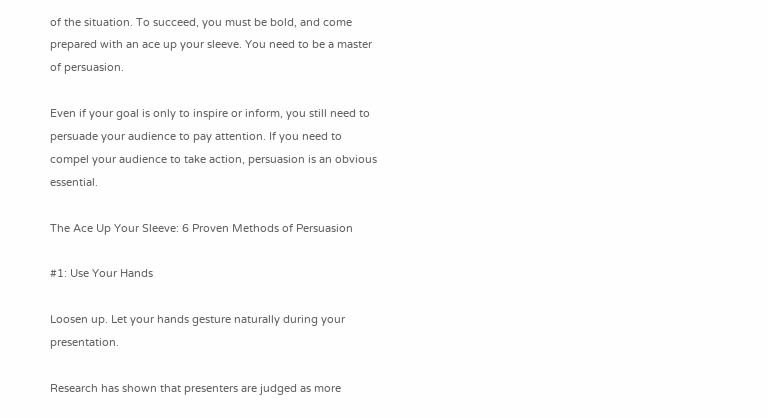of the situation. To succeed, you must be bold, and come prepared with an ace up your sleeve. You need to be a master of persuasion.

Even if your goal is only to inspire or inform, you still need to persuade your audience to pay attention. If you need to compel your audience to take action, persuasion is an obvious essential.

The Ace Up Your Sleeve: 6 Proven Methods of Persuasion

#1: Use Your Hands

Loosen up. Let your hands gesture naturally during your presentation.

Research has shown that presenters are judged as more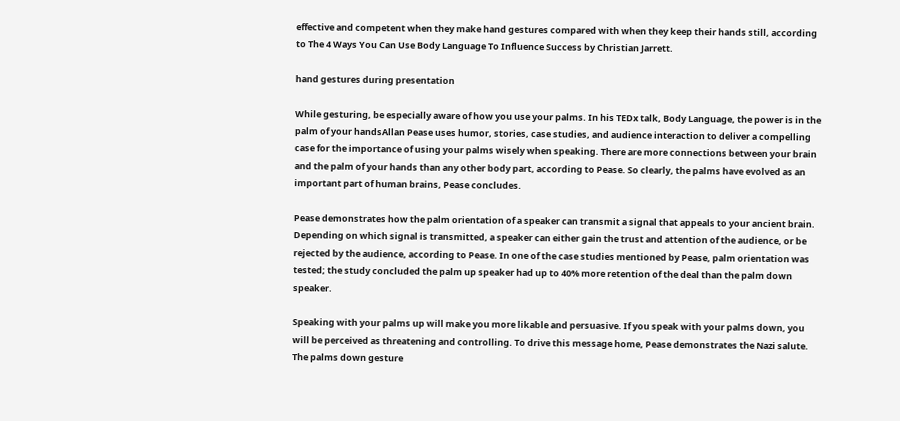effective and competent when they make hand gestures compared with when they keep their hands still, according to The 4 Ways You Can Use Body Language To Influence Success by Christian Jarrett.

hand gestures during presentation

While gesturing, be especially aware of how you use your palms. In his TEDx talk, Body Language, the power is in the palm of your handsAllan Pease uses humor, stories, case studies, and audience interaction to deliver a compelling case for the importance of using your palms wisely when speaking. There are more connections between your brain and the palm of your hands than any other body part, according to Pease. So clearly, the palms have evolved as an important part of human brains, Pease concludes.

Pease demonstrates how the palm orientation of a speaker can transmit a signal that appeals to your ancient brain. Depending on which signal is transmitted, a speaker can either gain the trust and attention of the audience, or be rejected by the audience, according to Pease. In one of the case studies mentioned by Pease, palm orientation was tested; the study concluded the palm up speaker had up to 40% more retention of the deal than the palm down speaker.

Speaking with your palms up will make you more likable and persuasive. If you speak with your palms down, you will be perceived as threatening and controlling. To drive this message home, Pease demonstrates the Nazi salute. The palms down gesture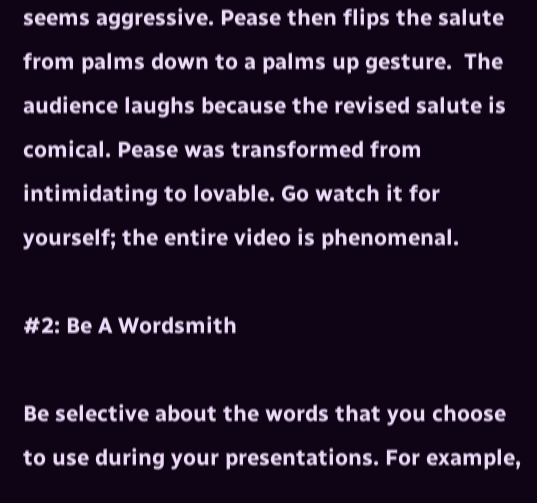seems aggressive. Pease then flips the salute from palms down to a palms up gesture.  The audience laughs because the revised salute is comical. Pease was transformed from intimidating to lovable. Go watch it for yourself; the entire video is phenomenal.

#2: Be A Wordsmith

Be selective about the words that you choose to use during your presentations. For example,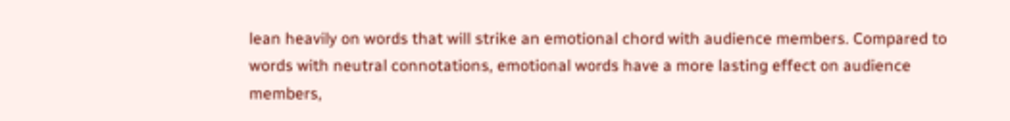lean heavily on words that will strike an emotional chord with audience members. Compared to words with neutral connotations, emotional words have a more lasting effect on audience members,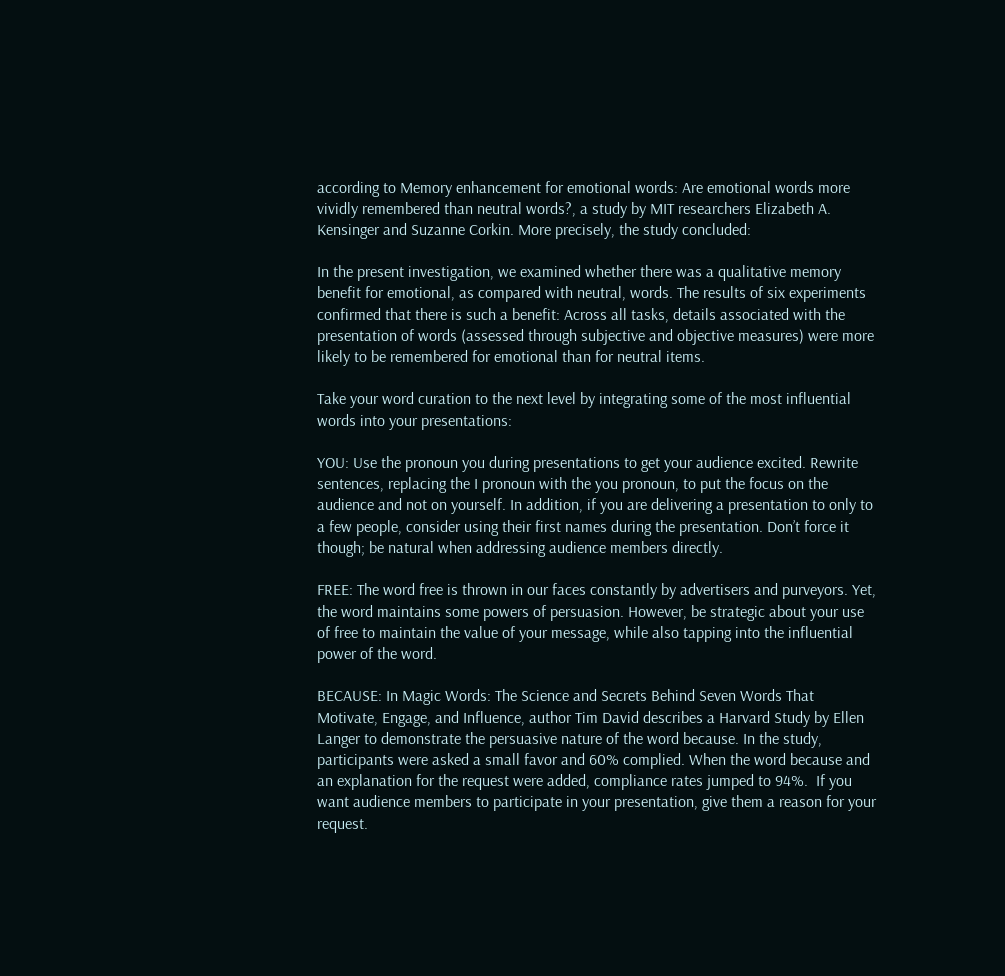according to Memory enhancement for emotional words: Are emotional words more vividly remembered than neutral words?, a study by MIT researchers Elizabeth A. Kensinger and Suzanne Corkin. More precisely, the study concluded:

In the present investigation, we examined whether there was a qualitative memory benefit for emotional, as compared with neutral, words. The results of six experiments confirmed that there is such a benefit: Across all tasks, details associated with the presentation of words (assessed through subjective and objective measures) were more likely to be remembered for emotional than for neutral items.

Take your word curation to the next level by integrating some of the most influential words into your presentations:

YOU: Use the pronoun you during presentations to get your audience excited. Rewrite sentences, replacing the I pronoun with the you pronoun, to put the focus on the audience and not on yourself. In addition, if you are delivering a presentation to only to a few people, consider using their first names during the presentation. Don’t force it though; be natural when addressing audience members directly.

FREE: The word free is thrown in our faces constantly by advertisers and purveyors. Yet, the word maintains some powers of persuasion. However, be strategic about your use of free to maintain the value of your message, while also tapping into the influential power of the word.

BECAUSE: In Magic Words: The Science and Secrets Behind Seven Words That Motivate, Engage, and Influence, author Tim David describes a Harvard Study by Ellen Langer to demonstrate the persuasive nature of the word because. In the study, participants were asked a small favor and 60% complied. When the word because and an explanation for the request were added, compliance rates jumped to 94%.  If you want audience members to participate in your presentation, give them a reason for your request.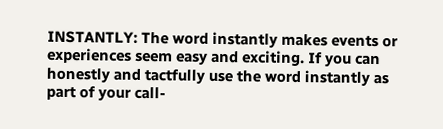INSTANTLY: The word instantly makes events or experiences seem easy and exciting. If you can honestly and tactfully use the word instantly as part of your call-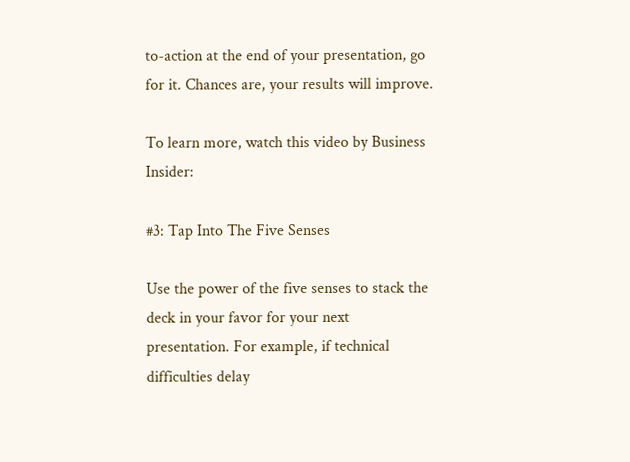to-action at the end of your presentation, go for it. Chances are, your results will improve.

To learn more, watch this video by Business Insider:

#3: Tap Into The Five Senses

Use the power of the five senses to stack the deck in your favor for your next presentation. For example, if technical difficulties delay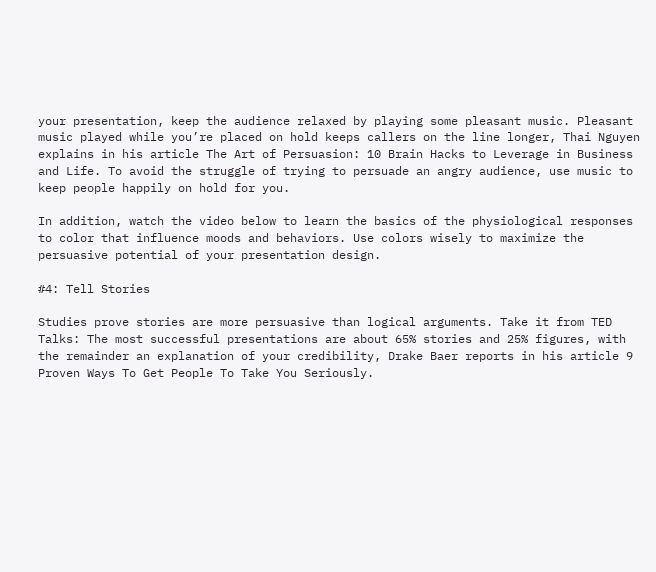your presentation, keep the audience relaxed by playing some pleasant music. Pleasant music played while you’re placed on hold keeps callers on the line longer, Thai Nguyen explains in his article The Art of Persuasion: 10 Brain Hacks to Leverage in Business and Life. To avoid the struggle of trying to persuade an angry audience, use music to keep people happily on hold for you.

In addition, watch the video below to learn the basics of the physiological responses to color that influence moods and behaviors. Use colors wisely to maximize the persuasive potential of your presentation design.

#4: Tell Stories

Studies prove stories are more persuasive than logical arguments. Take it from TED Talks: The most successful presentations are about 65% stories and 25% figures, with the remainder an explanation of your credibility, Drake Baer reports in his article 9 Proven Ways To Get People To Take You Seriously.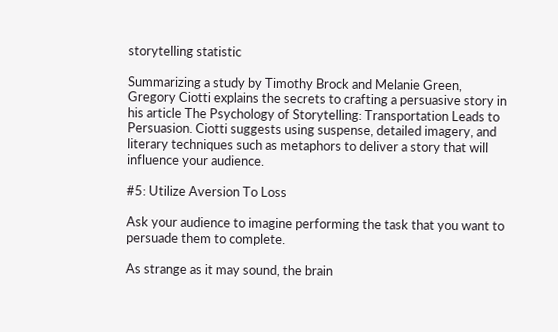storytelling statistic

Summarizing a study by Timothy Brock and Melanie Green, Gregory Ciotti explains the secrets to crafting a persuasive story in his article The Psychology of Storytelling: Transportation Leads to Persuasion. Ciotti suggests using suspense, detailed imagery, and literary techniques such as metaphors to deliver a story that will influence your audience.

#5: Utilize Aversion To Loss

Ask your audience to imagine performing the task that you want to persuade them to complete.

As strange as it may sound, the brain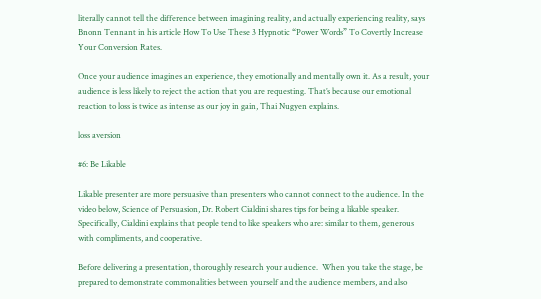literally cannot tell the difference between imagining reality, and actually experiencing reality, says Bnonn Tennant in his article How To Use These 3 Hypnotic “Power Words” To Covertly Increase Your Conversion Rates.

Once your audience imagines an experience, they emotionally and mentally own it. As a result, your audience is less likely to reject the action that you are requesting. That’s because our emotional reaction to loss is twice as intense as our joy in gain, Thai Nugyen explains.

loss aversion

#6: Be Likable

Likable presenter are more persuasive than presenters who cannot connect to the audience. In the video below, Science of Persuasion, Dr. Robert Cialdini shares tips for being a likable speaker. Specifically, Cialdini explains that people tend to like speakers who are: similar to them, generous with compliments, and cooperative.

Before delivering a presentation, thoroughly research your audience.  When you take the stage, be prepared to demonstrate commonalities between yourself and the audience members, and also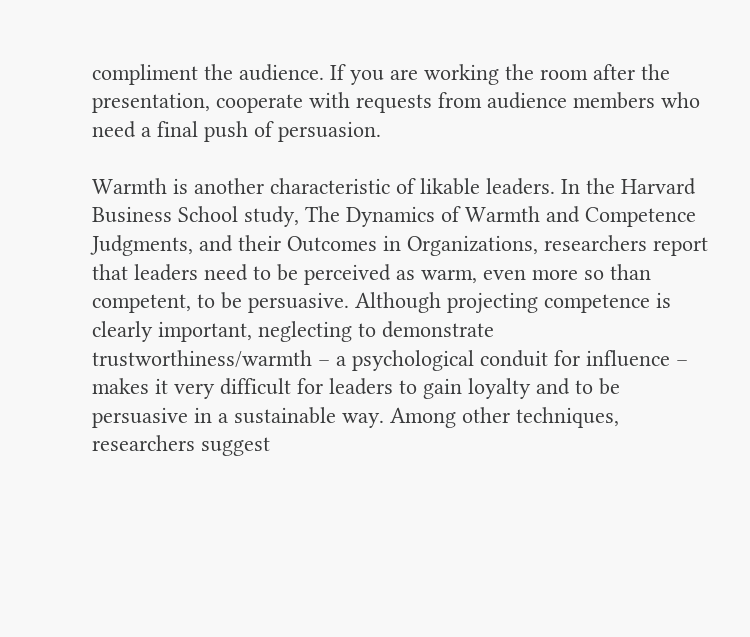compliment the audience. If you are working the room after the presentation, cooperate with requests from audience members who need a final push of persuasion.

Warmth is another characteristic of likable leaders. In the Harvard Business School study, The Dynamics of Warmth and Competence Judgments, and their Outcomes in Organizations, researchers report that leaders need to be perceived as warm, even more so than competent, to be persuasive. Although projecting competence is clearly important, neglecting to demonstrate trustworthiness/warmth – a psychological conduit for influence – makes it very difficult for leaders to gain loyalty and to be persuasive in a sustainable way. Among other techniques, researchers suggest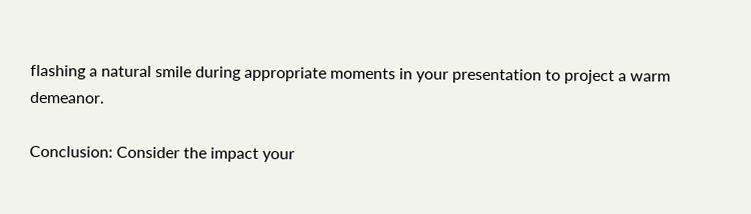flashing a natural smile during appropriate moments in your presentation to project a warm demeanor.

Conclusion: Consider the impact your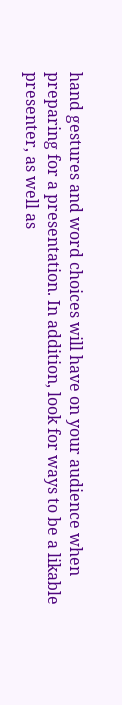hand gestures and word choices will have on your audience when preparing for a presentation. In addition, look for ways to be a likable presenter, as well as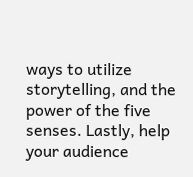ways to utilize storytelling, and the power of the five senses. Lastly, help your audience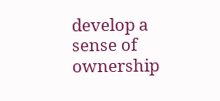develop a sense of ownership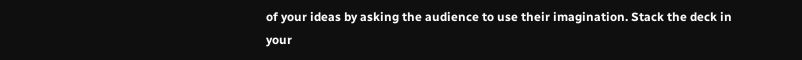of your ideas by asking the audience to use their imagination. Stack the deck in your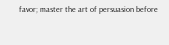favor; master the art of persuasion before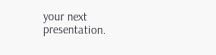your next presentation.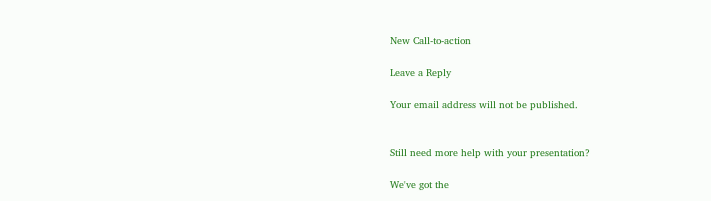New Call-to-action

Leave a Reply

Your email address will not be published.


Still need more help with your presentation?

We've got the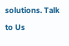solutions. Talk to Us